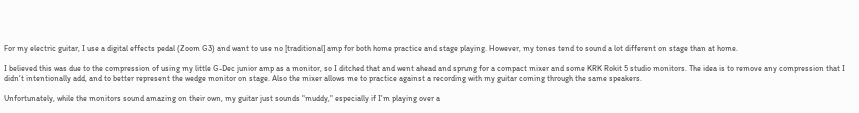For my electric guitar, I use a digital effects pedal (Zoom G3) and want to use no [traditional] amp for both home practice and stage playing. However, my tones tend to sound a lot different on stage than at home.

I believed this was due to the compression of using my little G-Dec junior amp as a monitor, so I ditched that and went ahead and sprung for a compact mixer and some KRK Rokit 5 studio monitors. The idea is to remove any compression that I didn't intentionally add, and to better represent the wedge monitor on stage. Also the mixer allows me to practice against a recording with my guitar coming through the same speakers.

Unfortunately, while the monitors sound amazing on their own, my guitar just sounds "muddy," especially if I'm playing over a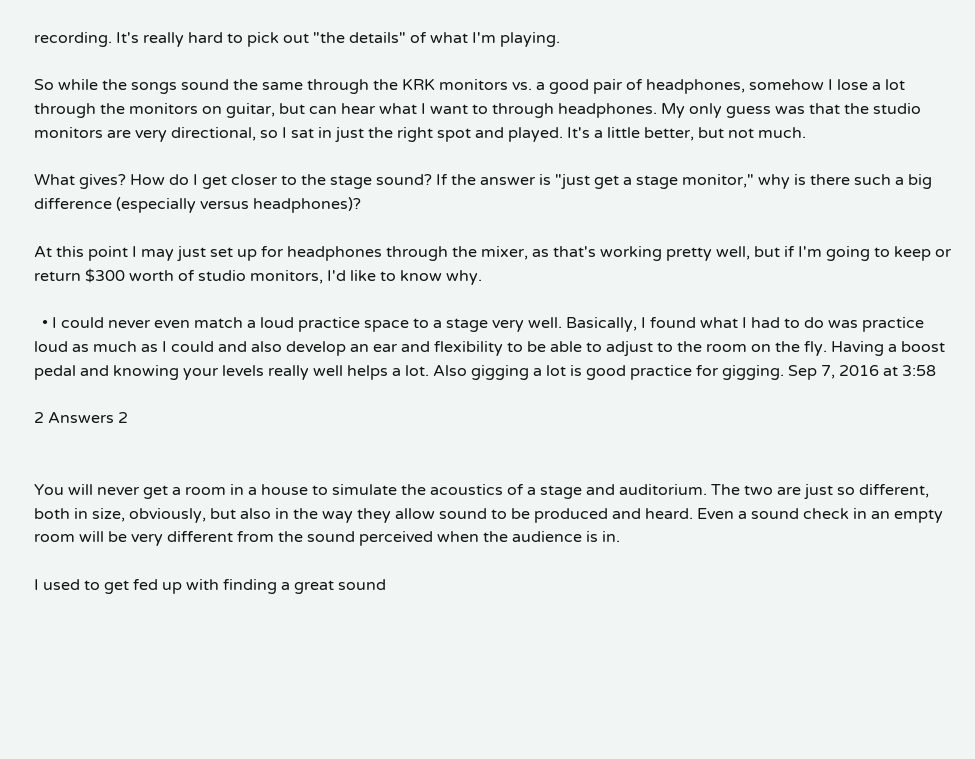recording. It's really hard to pick out "the details" of what I'm playing.

So while the songs sound the same through the KRK monitors vs. a good pair of headphones, somehow I lose a lot through the monitors on guitar, but can hear what I want to through headphones. My only guess was that the studio monitors are very directional, so I sat in just the right spot and played. It's a little better, but not much.

What gives? How do I get closer to the stage sound? If the answer is "just get a stage monitor," why is there such a big difference (especially versus headphones)?

At this point I may just set up for headphones through the mixer, as that's working pretty well, but if I'm going to keep or return $300 worth of studio monitors, I'd like to know why.

  • I could never even match a loud practice space to a stage very well. Basically, I found what I had to do was practice loud as much as I could and also develop an ear and flexibility to be able to adjust to the room on the fly. Having a boost pedal and knowing your levels really well helps a lot. Also gigging a lot is good practice for gigging. Sep 7, 2016 at 3:58

2 Answers 2


You will never get a room in a house to simulate the acoustics of a stage and auditorium. The two are just so different, both in size, obviously, but also in the way they allow sound to be produced and heard. Even a sound check in an empty room will be very different from the sound perceived when the audience is in.

I used to get fed up with finding a great sound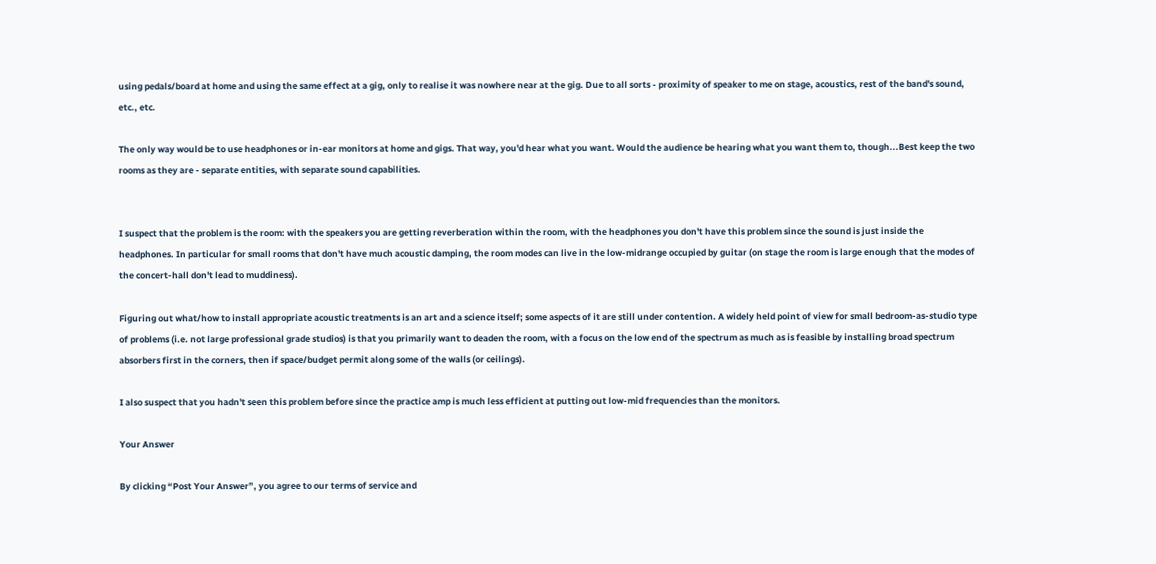using pedals/board at home and using the same effect at a gig, only to realise it was nowhere near at the gig. Due to all sorts - proximity of speaker to me on stage, acoustics, rest of the band's sound, etc., etc.

The only way would be to use headphones or in-ear monitors at home and gigs. That way, you'd hear what you want. Would the audience be hearing what you want them to, though...Best keep the two rooms as they are - separate entities, with separate sound capabilities.


I suspect that the problem is the room: with the speakers you are getting reverberation within the room, with the headphones you don't have this problem since the sound is just inside the headphones. In particular for small rooms that don't have much acoustic damping, the room modes can live in the low-midrange occupied by guitar (on stage the room is large enough that the modes of the concert-hall don't lead to muddiness).

Figuring out what/how to install appropriate acoustic treatments is an art and a science itself; some aspects of it are still under contention. A widely held point of view for small bedroom-as-studio type of problems (i.e. not large professional grade studios) is that you primarily want to deaden the room, with a focus on the low end of the spectrum as much as is feasible by installing broad spectrum absorbers first in the corners, then if space/budget permit along some of the walls (or ceilings).

I also suspect that you hadn't seen this problem before since the practice amp is much less efficient at putting out low-mid frequencies than the monitors.

Your Answer

By clicking “Post Your Answer”, you agree to our terms of service and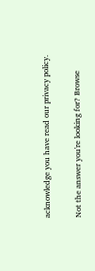acknowledge you have read our privacy policy.

Not the answer you're looking for? Browse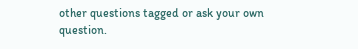other questions tagged or ask your own question.